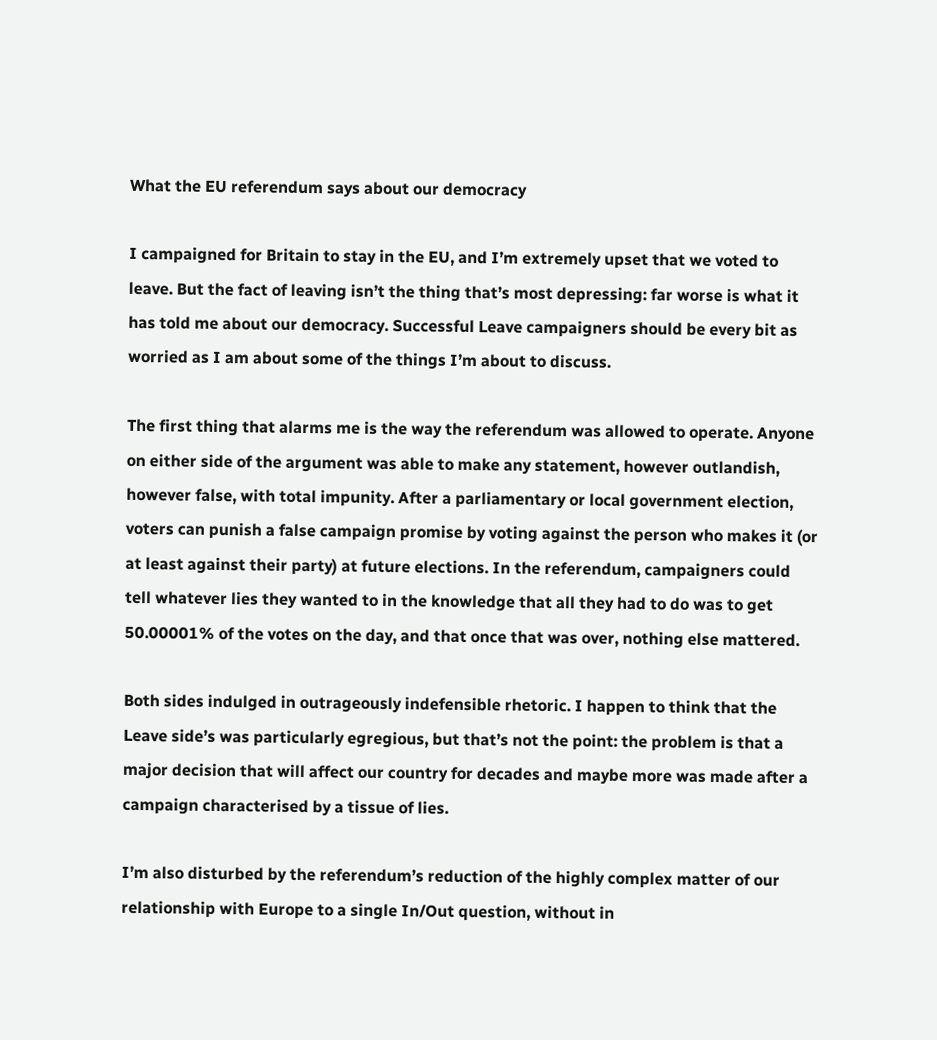What the EU referendum says about our democracy

I campaigned for Britain to stay in the EU, and I’m extremely upset that we voted to leave. But the fact of leaving isn’t the thing that’s most depressing: far worse is what it has told me about our democracy. Successful Leave campaigners should be every bit as worried as I am about some of the things I’m about to discuss.

The first thing that alarms me is the way the referendum was allowed to operate. Anyone on either side of the argument was able to make any statement, however outlandish, however false, with total impunity. After a parliamentary or local government election, voters can punish a false campaign promise by voting against the person who makes it (or at least against their party) at future elections. In the referendum, campaigners could tell whatever lies they wanted to in the knowledge that all they had to do was to get 50.00001% of the votes on the day, and that once that was over, nothing else mattered.

Both sides indulged in outrageously indefensible rhetoric. I happen to think that the Leave side’s was particularly egregious, but that’s not the point: the problem is that a major decision that will affect our country for decades and maybe more was made after a campaign characterised by a tissue of lies.

I’m also disturbed by the referendum’s reduction of the highly complex matter of our relationship with Europe to a single In/Out question, without in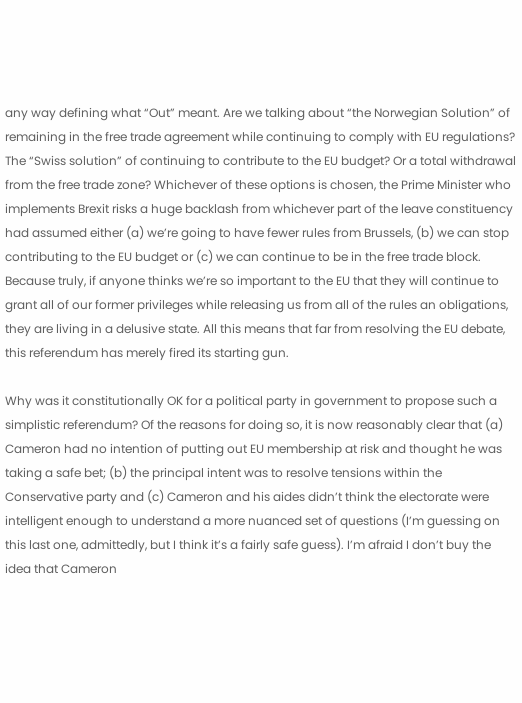any way defining what “Out” meant. Are we talking about “the Norwegian Solution” of remaining in the free trade agreement while continuing to comply with EU regulations? The “Swiss solution” of continuing to contribute to the EU budget? Or a total withdrawal from the free trade zone? Whichever of these options is chosen, the Prime Minister who implements Brexit risks a huge backlash from whichever part of the leave constituency had assumed either (a) we’re going to have fewer rules from Brussels, (b) we can stop contributing to the EU budget or (c) we can continue to be in the free trade block. Because truly, if anyone thinks we’re so important to the EU that they will continue to grant all of our former privileges while releasing us from all of the rules an obligations, they are living in a delusive state. All this means that far from resolving the EU debate, this referendum has merely fired its starting gun.

Why was it constitutionally OK for a political party in government to propose such a simplistic referendum? Of the reasons for doing so, it is now reasonably clear that (a) Cameron had no intention of putting out EU membership at risk and thought he was taking a safe bet; (b) the principal intent was to resolve tensions within the Conservative party and (c) Cameron and his aides didn’t think the electorate were intelligent enough to understand a more nuanced set of questions (I’m guessing on this last one, admittedly, but I think it’s a fairly safe guess). I’m afraid I don’t buy the idea that Cameron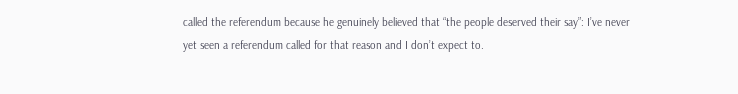called the referendum because he genuinely believed that “the people deserved their say”: I’ve never yet seen a referendum called for that reason and I don’t expect to.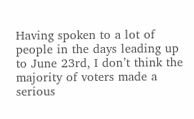Having spoken to a lot of people in the days leading up to June 23rd, I don’t think the majority of voters made a serious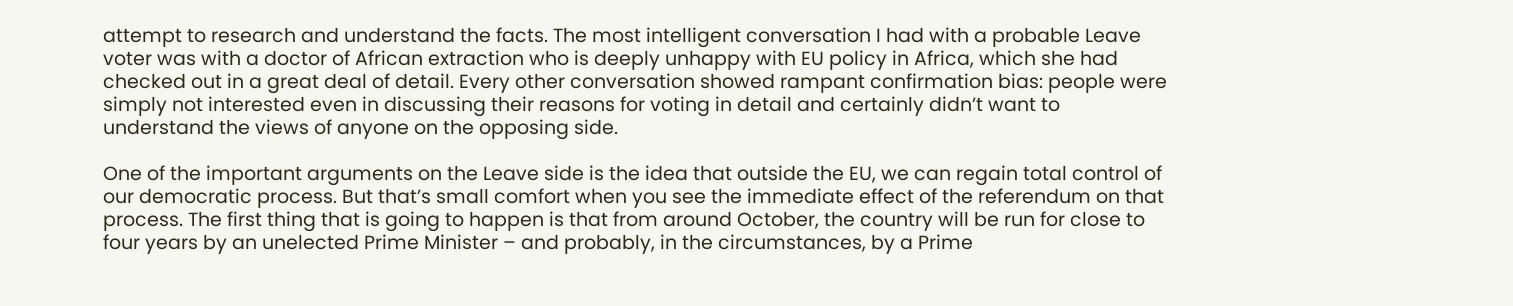attempt to research and understand the facts. The most intelligent conversation I had with a probable Leave voter was with a doctor of African extraction who is deeply unhappy with EU policy in Africa, which she had checked out in a great deal of detail. Every other conversation showed rampant confirmation bias: people were simply not interested even in discussing their reasons for voting in detail and certainly didn’t want to understand the views of anyone on the opposing side.

One of the important arguments on the Leave side is the idea that outside the EU, we can regain total control of our democratic process. But that’s small comfort when you see the immediate effect of the referendum on that process. The first thing that is going to happen is that from around October, the country will be run for close to four years by an unelected Prime Minister – and probably, in the circumstances, by a Prime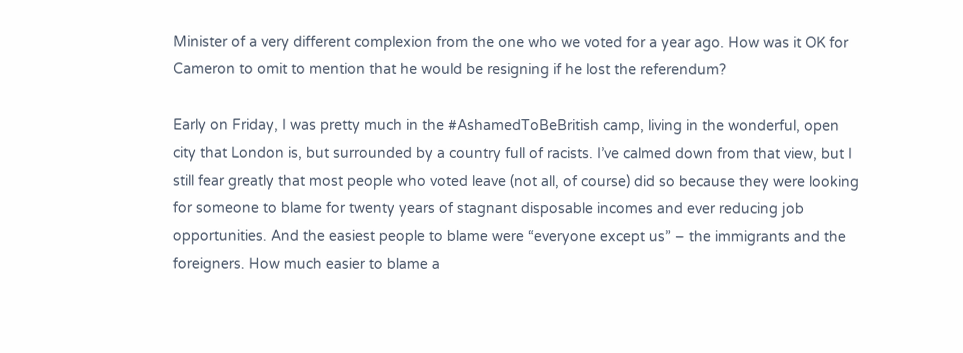Minister of a very different complexion from the one who we voted for a year ago. How was it OK for Cameron to omit to mention that he would be resigning if he lost the referendum?

Early on Friday, I was pretty much in the #AshamedToBeBritish camp, living in the wonderful, open city that London is, but surrounded by a country full of racists. I’ve calmed down from that view, but I still fear greatly that most people who voted leave (not all, of course) did so because they were looking for someone to blame for twenty years of stagnant disposable incomes and ever reducing job opportunities. And the easiest people to blame were “everyone except us” – the immigrants and the foreigners. How much easier to blame a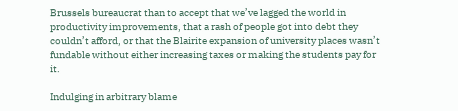Brussels bureaucrat than to accept that we’ve lagged the world in productivity improvements, that a rash of people got into debt they couldn’t afford, or that the Blairite expansion of university places wasn’t fundable without either increasing taxes or making the students pay for it.

Indulging in arbitrary blame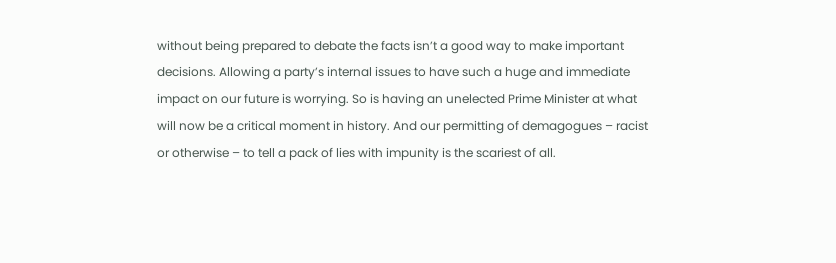without being prepared to debate the facts isn’t a good way to make important decisions. Allowing a party’s internal issues to have such a huge and immediate impact on our future is worrying. So is having an unelected Prime Minister at what will now be a critical moment in history. And our permitting of demagogues – racist or otherwise – to tell a pack of lies with impunity is the scariest of all.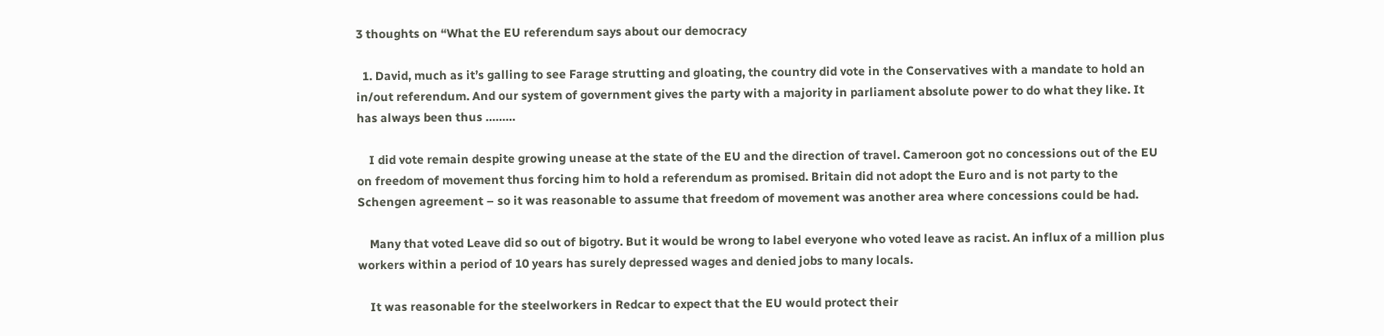3 thoughts on “What the EU referendum says about our democracy

  1. David, much as it’s galling to see Farage strutting and gloating, the country did vote in the Conservatives with a mandate to hold an in/out referendum. And our system of government gives the party with a majority in parliament absolute power to do what they like. It has always been thus ………

    I did vote remain despite growing unease at the state of the EU and the direction of travel. Cameroon got no concessions out of the EU on freedom of movement thus forcing him to hold a referendum as promised. Britain did not adopt the Euro and is not party to the Schengen agreement – so it was reasonable to assume that freedom of movement was another area where concessions could be had.

    Many that voted Leave did so out of bigotry. But it would be wrong to label everyone who voted leave as racist. An influx of a million plus workers within a period of 10 years has surely depressed wages and denied jobs to many locals.

    It was reasonable for the steelworkers in Redcar to expect that the EU would protect their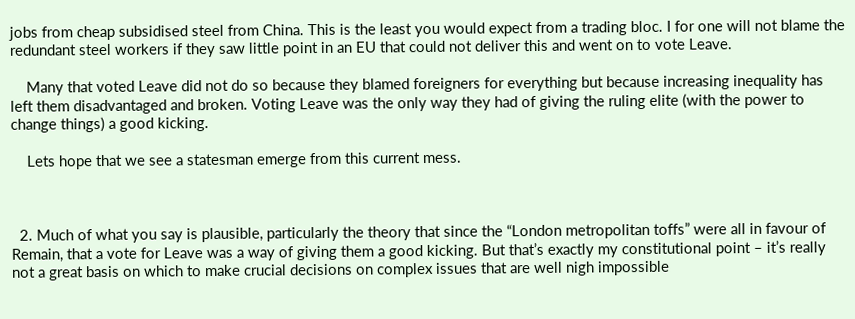jobs from cheap subsidised steel from China. This is the least you would expect from a trading bloc. I for one will not blame the redundant steel workers if they saw little point in an EU that could not deliver this and went on to vote Leave.

    Many that voted Leave did not do so because they blamed foreigners for everything but because increasing inequality has left them disadvantaged and broken. Voting Leave was the only way they had of giving the ruling elite (with the power to change things) a good kicking.

    Lets hope that we see a statesman emerge from this current mess.



  2. Much of what you say is plausible, particularly the theory that since the “London metropolitan toffs” were all in favour of Remain, that a vote for Leave was a way of giving them a good kicking. But that’s exactly my constitutional point – it’s really not a great basis on which to make crucial decisions on complex issues that are well nigh impossible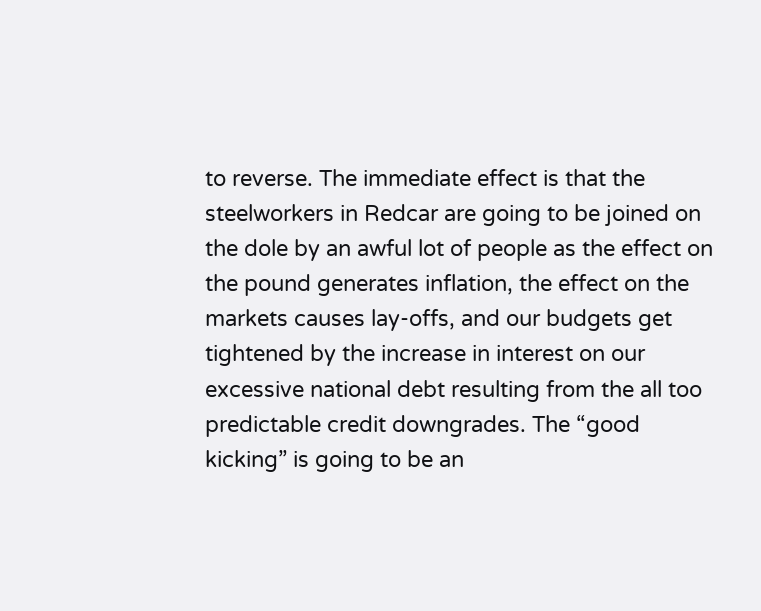to reverse. The immediate effect is that the steelworkers in Redcar are going to be joined on the dole by an awful lot of people as the effect on the pound generates inflation, the effect on the markets causes lay-offs, and our budgets get tightened by the increase in interest on our excessive national debt resulting from the all too predictable credit downgrades. The “good kicking” is going to be an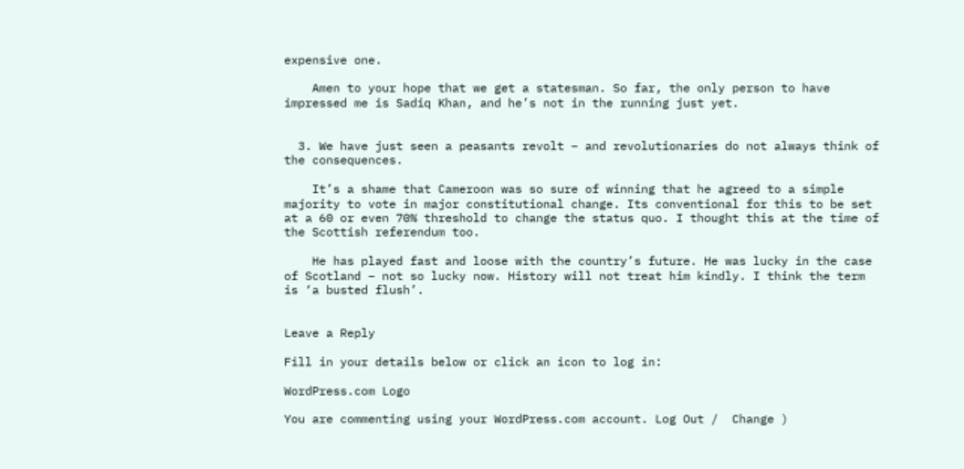expensive one.

    Amen to your hope that we get a statesman. So far, the only person to have impressed me is Sadiq Khan, and he’s not in the running just yet.


  3. We have just seen a peasants revolt – and revolutionaries do not always think of the consequences.

    It’s a shame that Cameroon was so sure of winning that he agreed to a simple majority to vote in major constitutional change. Its conventional for this to be set at a 60 or even 70% threshold to change the status quo. I thought this at the time of the Scottish referendum too.

    He has played fast and loose with the country’s future. He was lucky in the case of Scotland – not so lucky now. History will not treat him kindly. I think the term is ‘a busted flush’.


Leave a Reply

Fill in your details below or click an icon to log in:

WordPress.com Logo

You are commenting using your WordPress.com account. Log Out /  Change )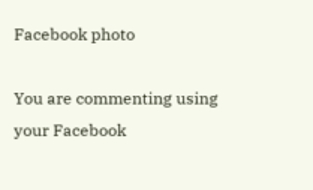Facebook photo

You are commenting using your Facebook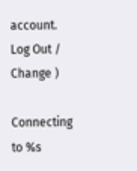account. Log Out /  Change )

Connecting to %s